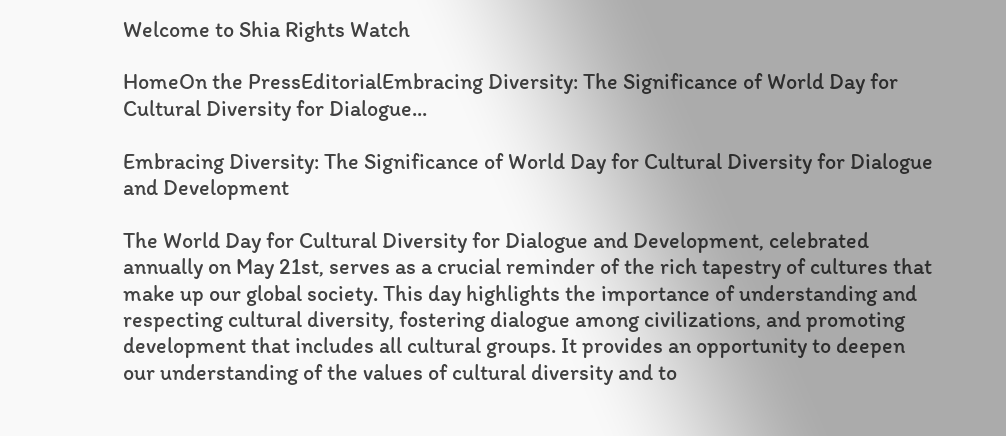Welcome to Shia Rights Watch

HomeOn the PressEditorialEmbracing Diversity: The Significance of World Day for Cultural Diversity for Dialogue...

Embracing Diversity: The Significance of World Day for Cultural Diversity for Dialogue and Development

The World Day for Cultural Diversity for Dialogue and Development, celebrated annually on May 21st, serves as a crucial reminder of the rich tapestry of cultures that make up our global society. This day highlights the importance of understanding and respecting cultural diversity, fostering dialogue among civilizations, and promoting development that includes all cultural groups. It provides an opportunity to deepen our understanding of the values of cultural diversity and to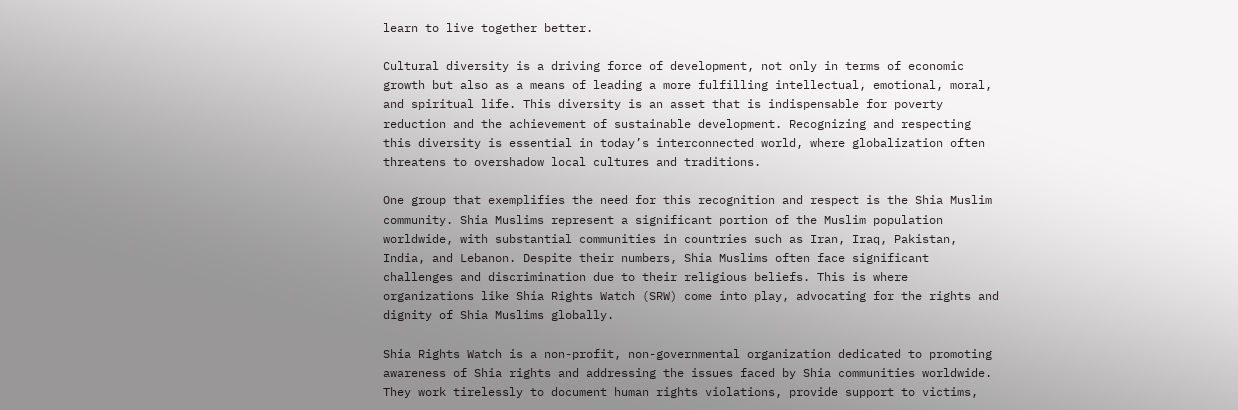learn to live together better.

Cultural diversity is a driving force of development, not only in terms of economic growth but also as a means of leading a more fulfilling intellectual, emotional, moral, and spiritual life. This diversity is an asset that is indispensable for poverty reduction and the achievement of sustainable development. Recognizing and respecting this diversity is essential in today’s interconnected world, where globalization often threatens to overshadow local cultures and traditions.

One group that exemplifies the need for this recognition and respect is the Shia Muslim community. Shia Muslims represent a significant portion of the Muslim population worldwide, with substantial communities in countries such as Iran, Iraq, Pakistan, India, and Lebanon. Despite their numbers, Shia Muslims often face significant challenges and discrimination due to their religious beliefs. This is where organizations like Shia Rights Watch (SRW) come into play, advocating for the rights and dignity of Shia Muslims globally.

Shia Rights Watch is a non-profit, non-governmental organization dedicated to promoting awareness of Shia rights and addressing the issues faced by Shia communities worldwide. They work tirelessly to document human rights violations, provide support to victims,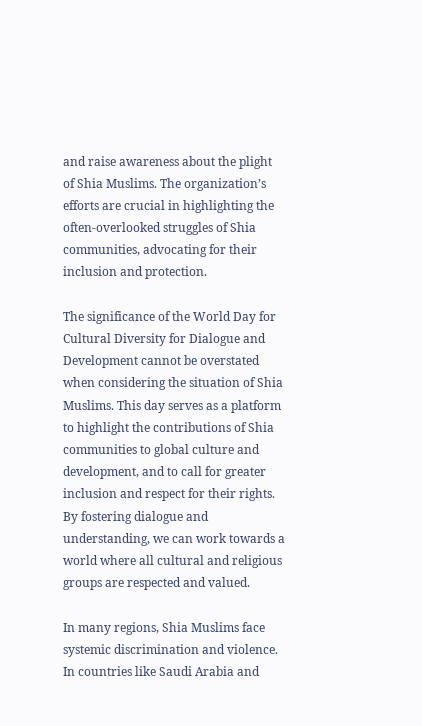and raise awareness about the plight of Shia Muslims. The organization’s efforts are crucial in highlighting the often-overlooked struggles of Shia communities, advocating for their inclusion and protection.

The significance of the World Day for Cultural Diversity for Dialogue and Development cannot be overstated when considering the situation of Shia Muslims. This day serves as a platform to highlight the contributions of Shia communities to global culture and development, and to call for greater inclusion and respect for their rights. By fostering dialogue and understanding, we can work towards a world where all cultural and religious groups are respected and valued.

In many regions, Shia Muslims face systemic discrimination and violence. In countries like Saudi Arabia and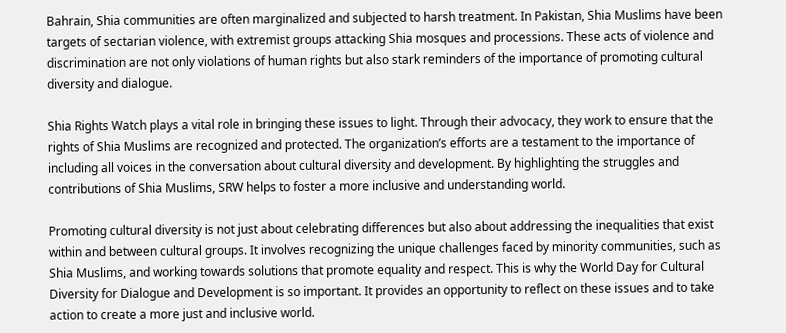Bahrain, Shia communities are often marginalized and subjected to harsh treatment. In Pakistan, Shia Muslims have been targets of sectarian violence, with extremist groups attacking Shia mosques and processions. These acts of violence and discrimination are not only violations of human rights but also stark reminders of the importance of promoting cultural diversity and dialogue.

Shia Rights Watch plays a vital role in bringing these issues to light. Through their advocacy, they work to ensure that the rights of Shia Muslims are recognized and protected. The organization’s efforts are a testament to the importance of including all voices in the conversation about cultural diversity and development. By highlighting the struggles and contributions of Shia Muslims, SRW helps to foster a more inclusive and understanding world.

Promoting cultural diversity is not just about celebrating differences but also about addressing the inequalities that exist within and between cultural groups. It involves recognizing the unique challenges faced by minority communities, such as Shia Muslims, and working towards solutions that promote equality and respect. This is why the World Day for Cultural Diversity for Dialogue and Development is so important. It provides an opportunity to reflect on these issues and to take action to create a more just and inclusive world.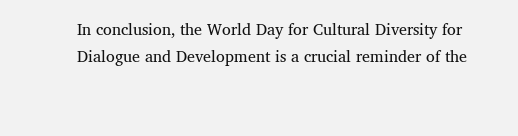In conclusion, the World Day for Cultural Diversity for Dialogue and Development is a crucial reminder of the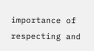importance of respecting and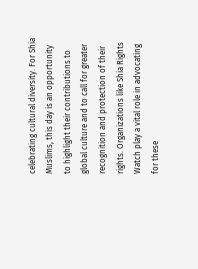celebrating cultural diversity. For Shia Muslims, this day is an opportunity to highlight their contributions to global culture and to call for greater recognition and protection of their rights. Organizations like Shia Rights Watch play a vital role in advocating for these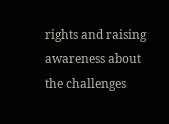rights and raising awareness about the challenges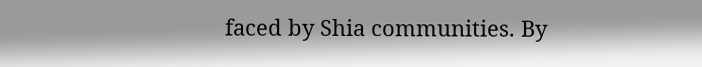faced by Shia communities. By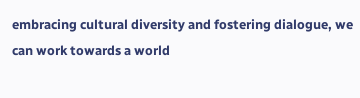embracing cultural diversity and fostering dialogue, we can work towards a world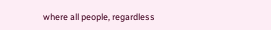where all people, regardless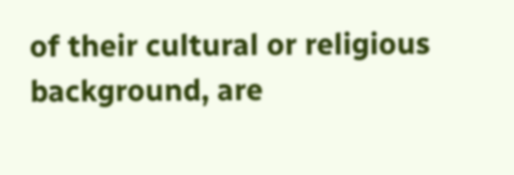of their cultural or religious background, are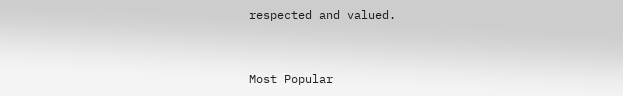respected and valued.


Most Popular